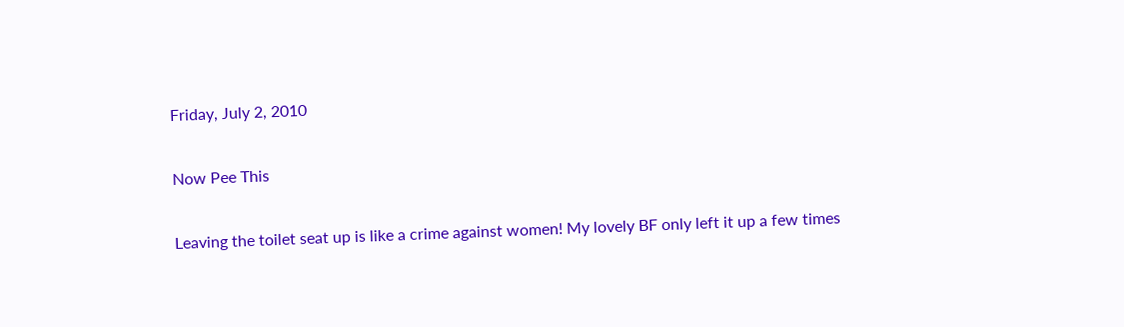Friday, July 2, 2010

Now Pee This

Leaving the toilet seat up is like a crime against women! My lovely BF only left it up a few times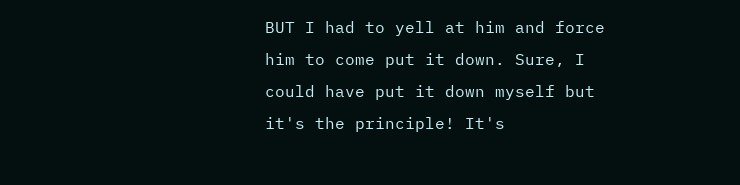BUT I had to yell at him and force him to come put it down. Sure, I could have put it down myself but it's the principle! It's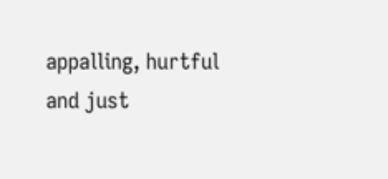appalling, hurtful and just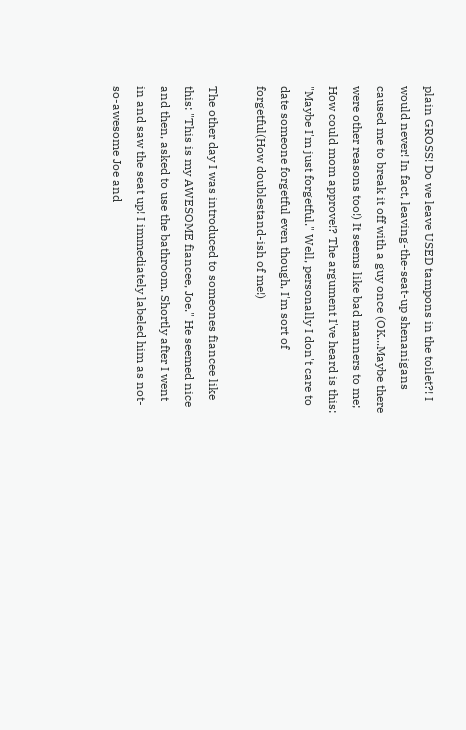plain GROSS! Do we leave USED tampons in the toilet?! I would never! In fact, leaving-the-seat-up shenanigans caused me to break it off with a guy once (OK...Maybe there were other reasons too!) It seems like bad manners to me; How could mom approve!? The argument I've heard is this: "Maybe I'm just forgetful." Well, personally I don't care to date someone forgetful even though, I'm sort of forgetful(How doublestand-ish of me!)

The other day I was introduced to someones fiancee like this: "This is my AWESOME fiancee, Joe." He seemed nice and then, asked to use the bathroom. Shortly after I went in and saw the seat up! I immediately labeled him as not-so-awesome Joe and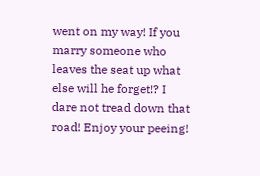went on my way! If you marry someone who leaves the seat up what else will he forget!? I dare not tread down that road! Enjoy your peeing!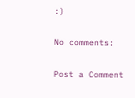:)

No comments:

Post a Comment